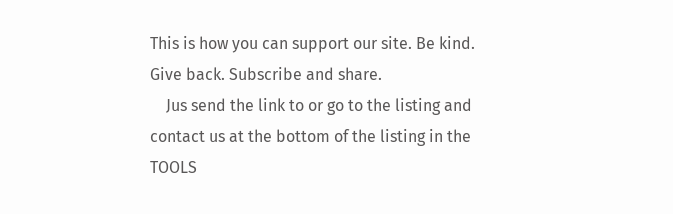This is how you can support our site. Be kind. Give back. Subscribe and share.
    Jus send the link to or go to the listing and contact us at the bottom of the listing in the TOOLS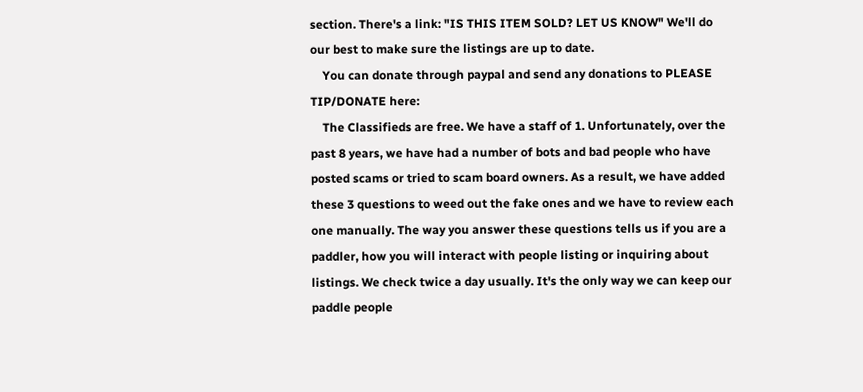section. There's a link: "IS THIS ITEM SOLD? LET US KNOW" We'll do our best to make sure the listings are up to date.
    You can donate through paypal and send any donations to PLEASE TIP/DONATE here:
    The Classifieds are free. We have a staff of 1. Unfortunately, over the past 8 years, we have had a number of bots and bad people who have posted scams or tried to scam board owners. As a result, we have added these 3 questions to weed out the fake ones and we have to review each one manually. The way you answer these questions tells us if you are a paddler, how you will interact with people listing or inquiring about listings. We check twice a day usually. It's the only way we can keep our paddle people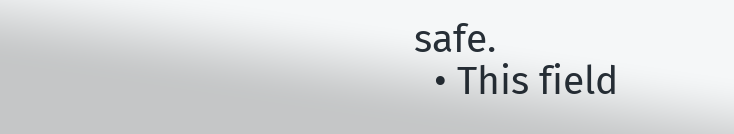safe.
  • This field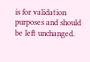is for validation purposes and should be left unchanged.